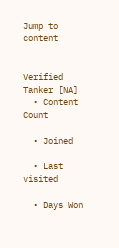Jump to content


Verified Tanker [NA]
  • Content Count

  • Joined

  • Last visited

  • Days Won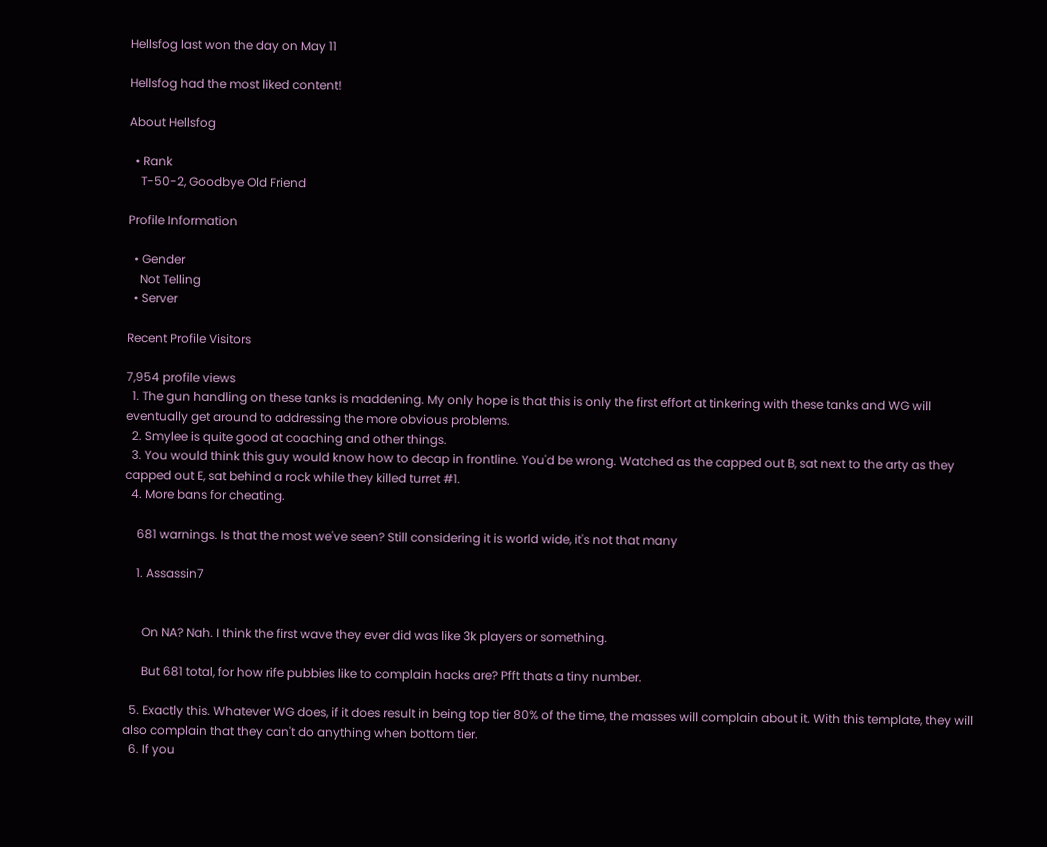Hellsfog last won the day on May 11

Hellsfog had the most liked content!

About Hellsfog

  • Rank
    T-50-2, Goodbye Old Friend

Profile Information

  • Gender
    Not Telling
  • Server

Recent Profile Visitors

7,954 profile views
  1. The gun handling on these tanks is maddening. My only hope is that this is only the first effort at tinkering with these tanks and WG will eventually get around to addressing the more obvious problems.
  2. Smylee is quite good at coaching and other things.
  3. You would think this guy would know how to decap in frontline. You'd be wrong. Watched as the capped out B, sat next to the arty as they capped out E, sat behind a rock while they killed turret #1.
  4. More bans for cheating.

    681 warnings. Is that the most we've seen? Still considering it is world wide, it's not that many

    1. Assassin7


      On NA? Nah. I think the first wave they ever did was like 3k players or something.

      But 681 total, for how rife pubbies like to complain hacks are? Pfft thats a tiny number.

  5. Exactly this. Whatever WG does, if it does result in being top tier 80% of the time, the masses will complain about it. With this template, they will also complain that they can't do anything when bottom tier.
  6. If you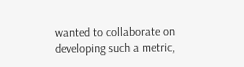wanted to collaborate on developing such a metric,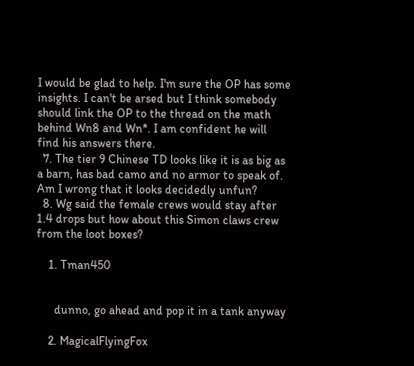I would be glad to help. I'm sure the OP has some insights. I can't be arsed but I think somebody should link the OP to the thread on the math behind Wn8 and Wn*. I am confident he will find his answers there.
  7. The tier 9 Chinese TD looks like it is as big as a barn, has bad camo and no armor to speak of. Am I wrong that it looks decidedly unfun?
  8. Wg said the female crews would stay after 1.4 drops but how about this Simon claws crew from the loot boxes?

    1. Tman450


      dunno, go ahead and pop it in a tank anyway

    2. MagicalFlyingFox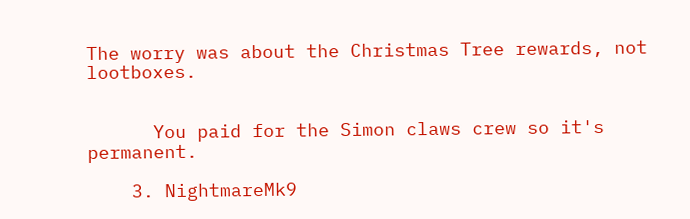The worry was about the Christmas Tree rewards, not lootboxes.


      You paid for the Simon claws crew so it's permanent.

    3. NightmareMk9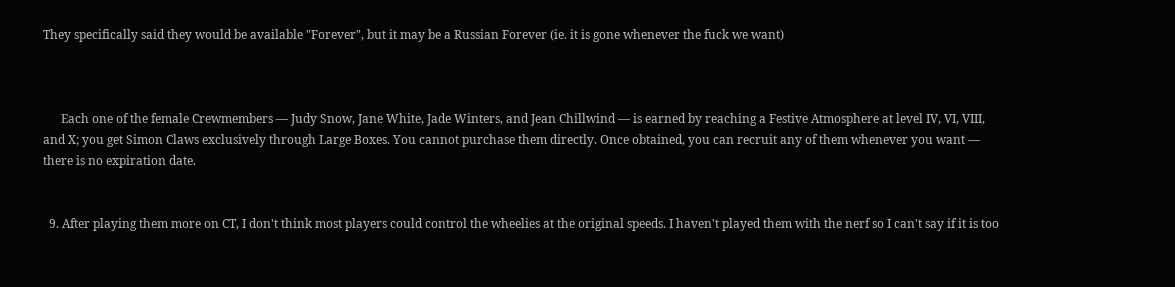They specifically said they would be available "Forever", but it may be a Russian Forever (ie. it is gone whenever the fuck we want)



      Each one of the female Crewmembers — Judy Snow, Jane White, Jade Winters, and Jean Chillwind — is earned by reaching a Festive Atmosphere at level IV, VI, VIII, and X; you get Simon Claws exclusively through Large Boxes. You cannot purchase them directly. Once obtained, you can recruit any of them whenever you want — there is no expiration date.


  9. After playing them more on CT, I don't think most players could control the wheelies at the original speeds. I haven't played them with the nerf so I can't say if it is too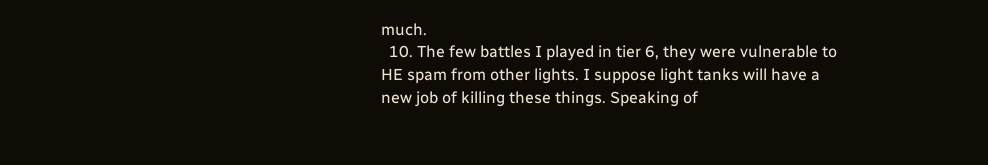much.
  10. The few battles I played in tier 6, they were vulnerable to HE spam from other lights. I suppose light tanks will have a new job of killing these things. Speaking of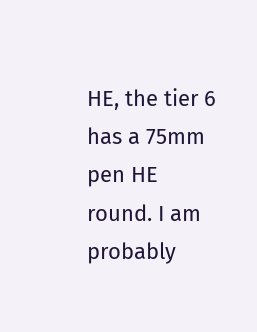HE, the tier 6 has a 75mm pen HE round. I am probably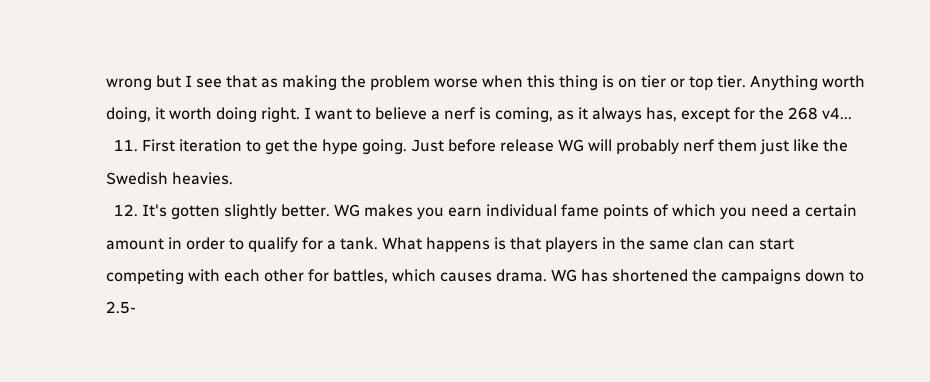wrong but I see that as making the problem worse when this thing is on tier or top tier. Anything worth doing, it worth doing right. I want to believe a nerf is coming, as it always has, except for the 268 v4...
  11. First iteration to get the hype going. Just before release WG will probably nerf them just like the Swedish heavies.
  12. It's gotten slightly better. WG makes you earn individual fame points of which you need a certain amount in order to qualify for a tank. What happens is that players in the same clan can start competing with each other for battles, which causes drama. WG has shortened the campaigns down to 2.5-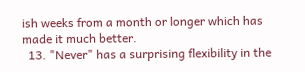ish weeks from a month or longer which has made it much better.
  13. "Never" has a surprising flexibility in the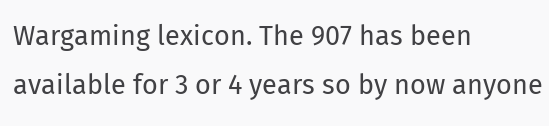Wargaming lexicon. The 907 has been available for 3 or 4 years so by now anyone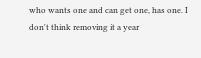who wants one and can get one, has one. I don't think removing it a year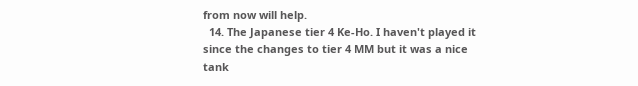from now will help.
  14. The Japanese tier 4 Ke-Ho. I haven't played it since the changes to tier 4 MM but it was a nice tank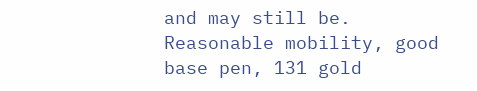and may still be. Reasonable mobility, good base pen, 131 gold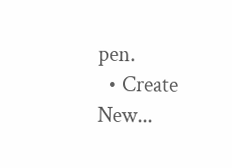pen.
  • Create New...